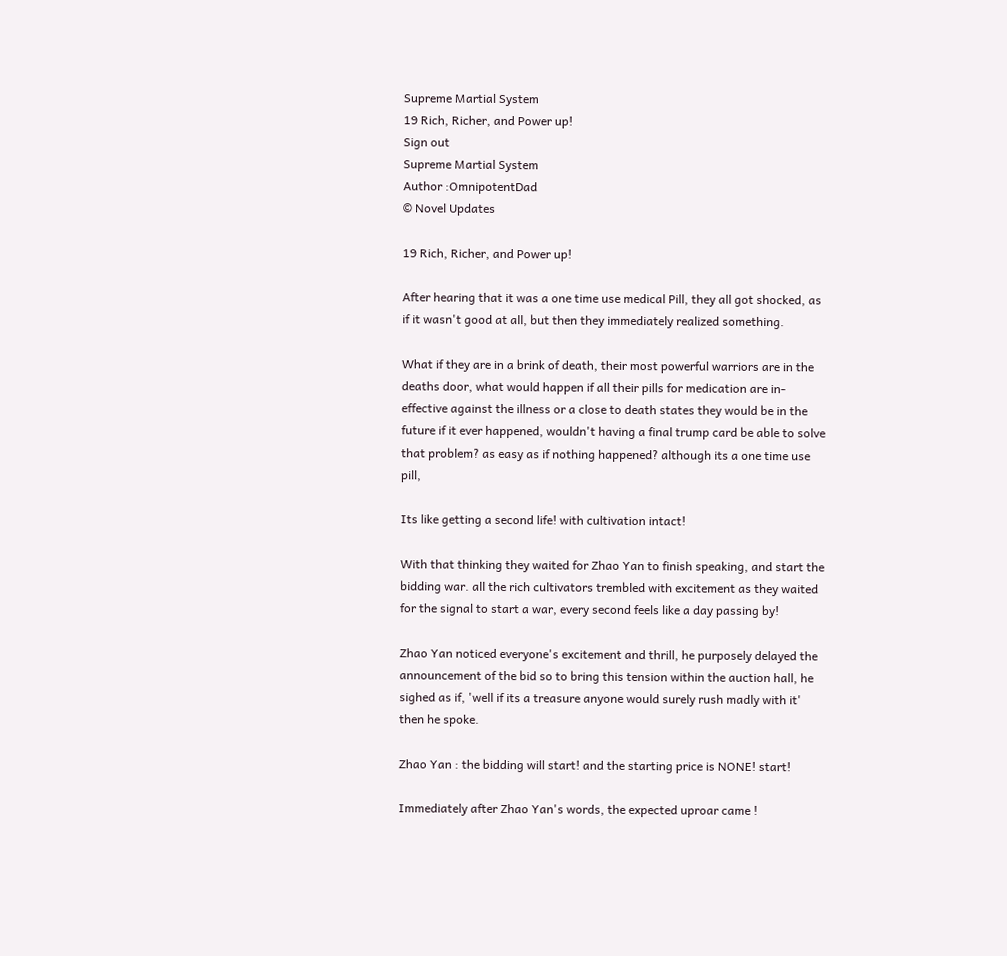Supreme Martial System
19 Rich, Richer, and Power up!
Sign out
Supreme Martial System
Author :OmnipotentDad
© Novel Updates

19 Rich, Richer, and Power up!

After hearing that it was a one time use medical Pill, they all got shocked, as if it wasn't good at all, but then they immediately realized something.

What if they are in a brink of death, their most powerful warriors are in the deaths door, what would happen if all their pills for medication are in-effective against the illness or a close to death states they would be in the future if it ever happened, wouldn't having a final trump card be able to solve that problem? as easy as if nothing happened? although its a one time use pill,

Its like getting a second life! with cultivation intact!

With that thinking they waited for Zhao Yan to finish speaking, and start the bidding war. all the rich cultivators trembled with excitement as they waited for the signal to start a war, every second feels like a day passing by!

Zhao Yan noticed everyone's excitement and thrill, he purposely delayed the announcement of the bid so to bring this tension within the auction hall, he sighed as if, 'well if its a treasure anyone would surely rush madly with it' then he spoke.

Zhao Yan : the bidding will start! and the starting price is NONE! start!

Immediately after Zhao Yan's words, the expected uproar came !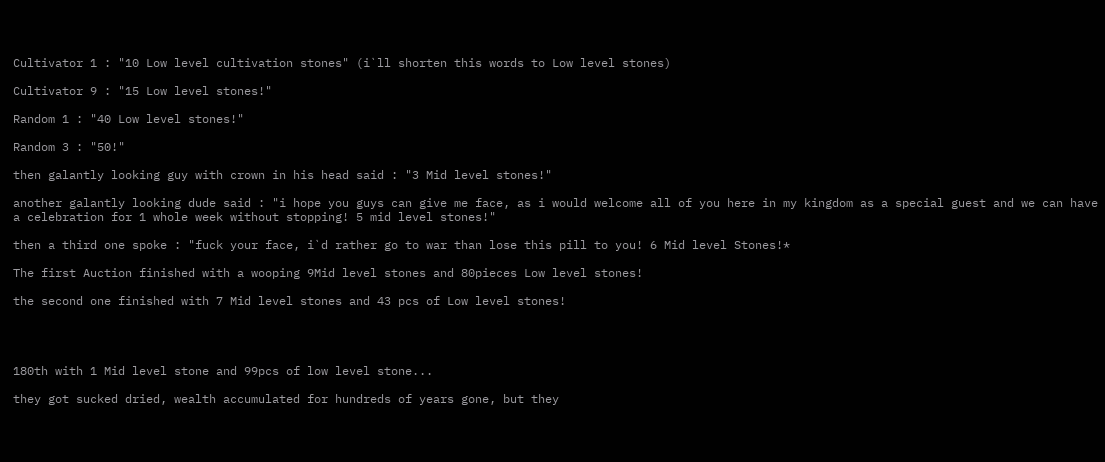Cultivator 1 : "10 Low level cultivation stones" (i`ll shorten this words to Low level stones)

Cultivator 9 : "15 Low level stones!"

Random 1 : "40 Low level stones!"

Random 3 : "50!"

then galantly looking guy with crown in his head said : "3 Mid level stones!"

another galantly looking dude said : "i hope you guys can give me face, as i would welcome all of you here in my kingdom as a special guest and we can have a celebration for 1 whole week without stopping! 5 mid level stones!"

then a third one spoke : "fuck your face, i`d rather go to war than lose this pill to you! 6 Mid level Stones!*

The first Auction finished with a wooping 9Mid level stones and 80pieces Low level stones!

the second one finished with 7 Mid level stones and 43 pcs of Low level stones!




180th with 1 Mid level stone and 99pcs of low level stone...

they got sucked dried, wealth accumulated for hundreds of years gone, but they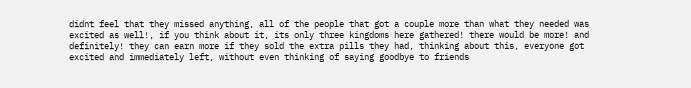didnt feel that they missed anything, all of the people that got a couple more than what they needed was excited as well!, if you think about it, its only three kingdoms here gathered! there would be more! and definitely! they can earn more if they sold the extra pills they had, thinking about this, everyone got excited and immediately left, without even thinking of saying goodbye to friends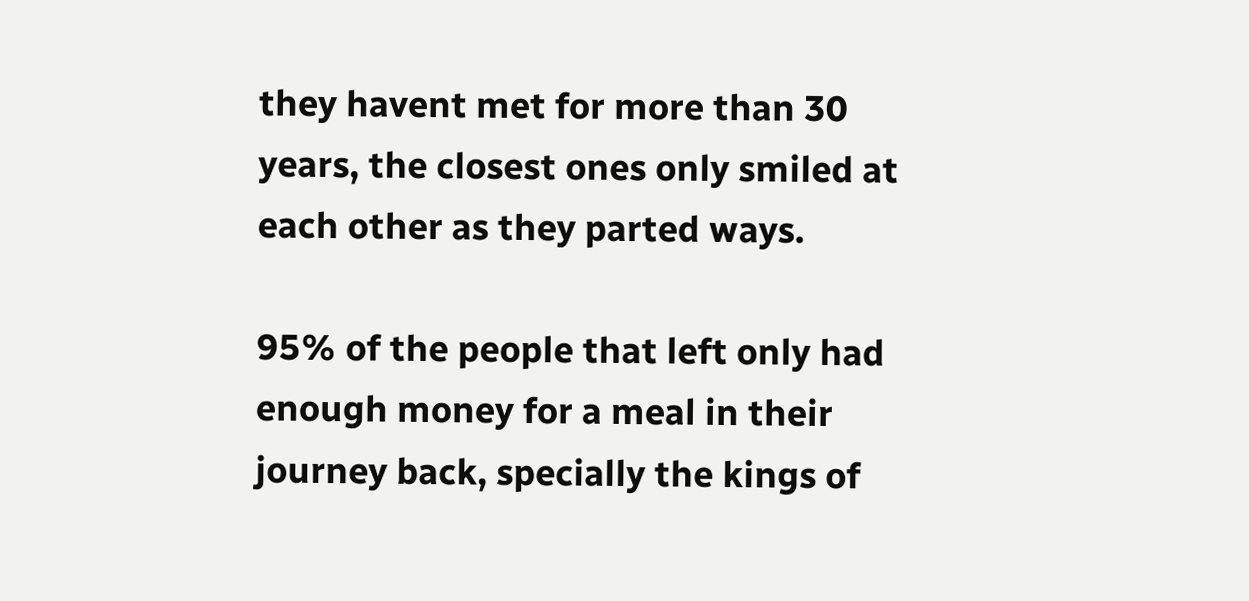they havent met for more than 30 years, the closest ones only smiled at each other as they parted ways.

95% of the people that left only had enough money for a meal in their journey back, specially the kings of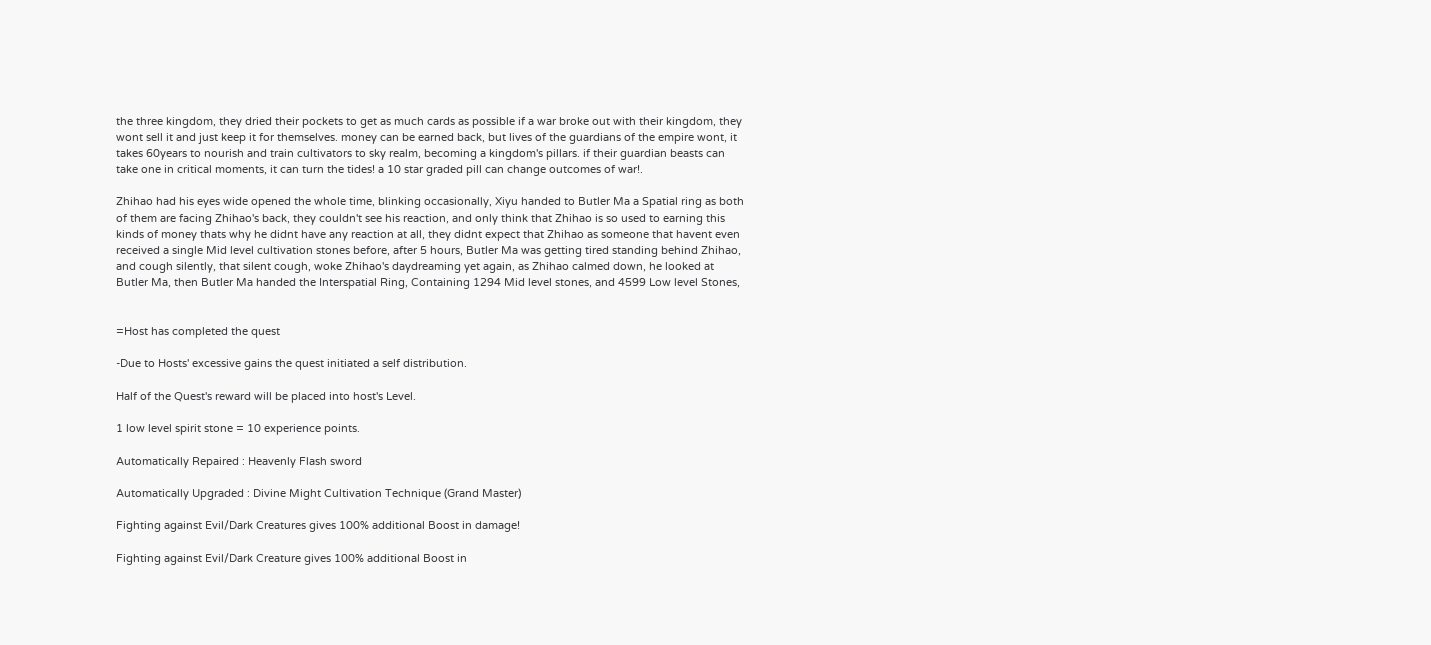the three kingdom, they dried their pockets to get as much cards as possible if a war broke out with their kingdom, they wont sell it and just keep it for themselves. money can be earned back, but lives of the guardians of the empire wont, it takes 60years to nourish and train cultivators to sky realm, becoming a kingdom's pillars. if their guardian beasts can take one in critical moments, it can turn the tides! a 10 star graded pill can change outcomes of war!.

Zhihao had his eyes wide opened the whole time, blinking occasionally, Xiyu handed to Butler Ma a Spatial ring as both of them are facing Zhihao's back, they couldn't see his reaction, and only think that Zhihao is so used to earning this kinds of money thats why he didnt have any reaction at all, they didnt expect that Zhihao as someone that havent even received a single Mid level cultivation stones before, after 5 hours, Butler Ma was getting tired standing behind Zhihao, and cough silently, that silent cough, woke Zhihao's daydreaming yet again, as Zhihao calmed down, he looked at Butler Ma, then Butler Ma handed the Interspatial Ring, Containing 1294 Mid level stones, and 4599 Low level Stones,


=Host has completed the quest

-Due to Hosts' excessive gains the quest initiated a self distribution.

Half of the Quest's reward will be placed into host's Level.

1 low level spirit stone = 10 experience points.

Automatically Repaired : Heavenly Flash sword

Automatically Upgraded : Divine Might Cultivation Technique (Grand Master)

Fighting against Evil/Dark Creatures gives 100% additional Boost in damage!

Fighting against Evil/Dark Creature gives 100% additional Boost in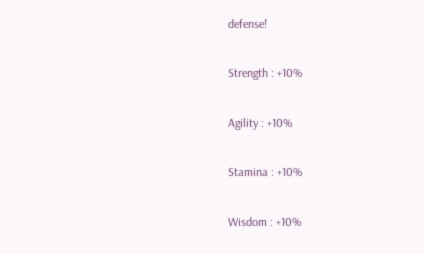defense!

Strength : +10%

Agility : +10%

Stamina : +10%

Wisdom : +10%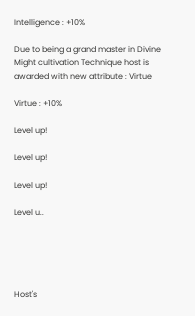Intelligence : +10%

Due to being a grand master in Divine Might cultivation Technique host is awarded with new attribute : Virtue

Virtue : +10%

Level up!

Level up!

Level up!

Level u..





Host's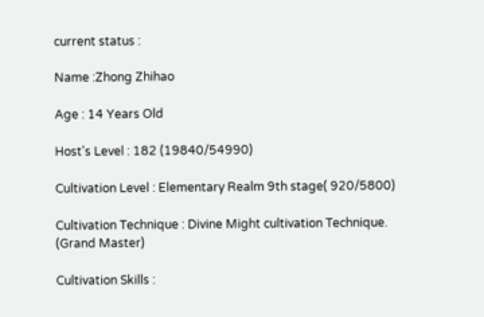current status :

Name :Zhong Zhihao

Age : 14 Years Old

Host's Level : 182 (19840/54990)

Cultivation Level : Elementary Realm 9th stage( 920/5800)

Cultivation Technique : Divine Might cultivation Technique. (Grand Master)

Cultivation Skills :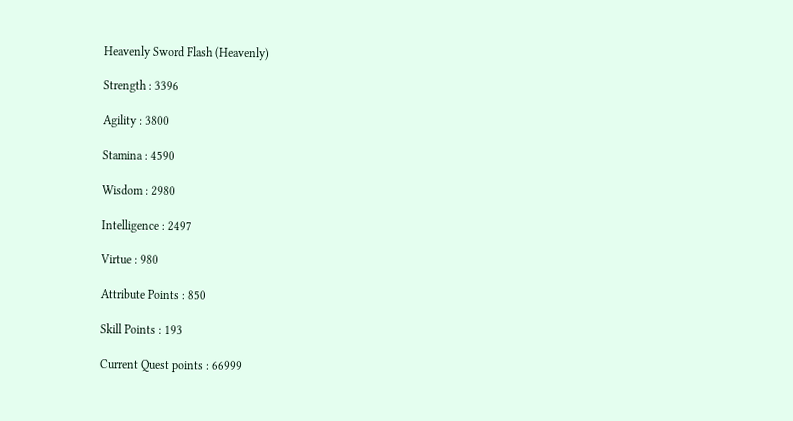Heavenly Sword Flash (Heavenly)

Strength : 3396

Agility : 3800

Stamina : 4590

Wisdom : 2980

Intelligence : 2497

Virtue : 980

Attribute Points : 850

Skill Points : 193

Current Quest points : 66999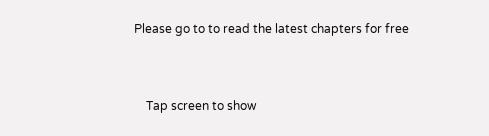Please go to to read the latest chapters for free


    Tap screen to show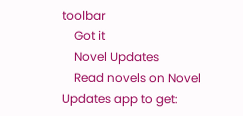toolbar
    Got it
    Novel Updates
    Read novels on Novel Updates app to get: